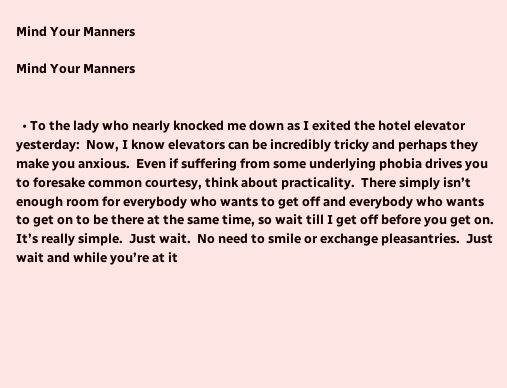Mind Your Manners

Mind Your Manners


  • To the lady who nearly knocked me down as I exited the hotel elevator yesterday:  Now, I know elevators can be incredibly tricky and perhaps they make you anxious.  Even if suffering from some underlying phobia drives you to foresake common courtesy, think about practicality.  There simply isn’t enough room for everybody who wants to get off and everybody who wants to get on to be there at the same time, so wait till I get off before you get on.  It’s really simple.  Just wait.  No need to smile or exchange pleasantries.  Just wait and while you’re at it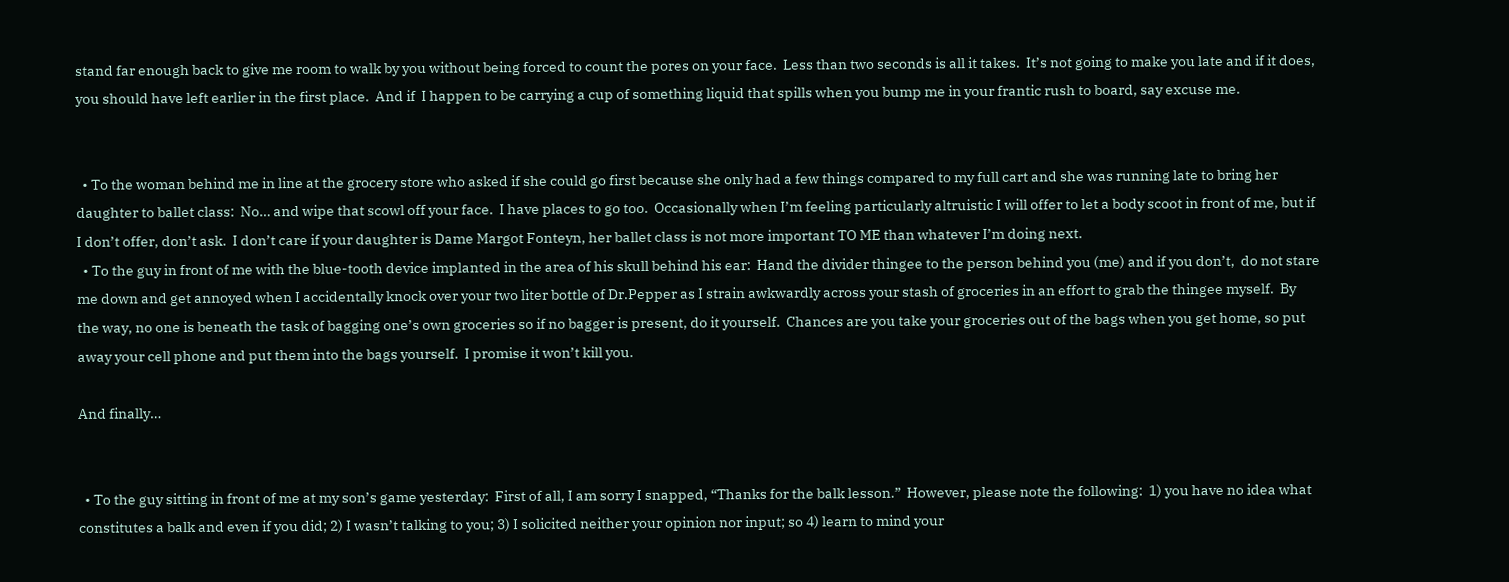stand far enough back to give me room to walk by you without being forced to count the pores on your face.  Less than two seconds is all it takes.  It’s not going to make you late and if it does, you should have left earlier in the first place.  And if  I happen to be carrying a cup of something liquid that spills when you bump me in your frantic rush to board, say excuse me.


  • To the woman behind me in line at the grocery store who asked if she could go first because she only had a few things compared to my full cart and she was running late to bring her daughter to ballet class:  No… and wipe that scowl off your face.  I have places to go too.  Occasionally when I’m feeling particularly altruistic I will offer to let a body scoot in front of me, but if I don’t offer, don’t ask.  I don’t care if your daughter is Dame Margot Fonteyn, her ballet class is not more important TO ME than whatever I’m doing next.
  • To the guy in front of me with the blue-tooth device implanted in the area of his skull behind his ear:  Hand the divider thingee to the person behind you (me) and if you don’t,  do not stare me down and get annoyed when I accidentally knock over your two liter bottle of Dr.Pepper as I strain awkwardly across your stash of groceries in an effort to grab the thingee myself.  By the way, no one is beneath the task of bagging one’s own groceries so if no bagger is present, do it yourself.  Chances are you take your groceries out of the bags when you get home, so put away your cell phone and put them into the bags yourself.  I promise it won’t kill you.

And finally…


  • To the guy sitting in front of me at my son’s game yesterday:  First of all, I am sorry I snapped, “Thanks for the balk lesson.”  However, please note the following:  1) you have no idea what constitutes a balk and even if you did; 2) I wasn’t talking to you; 3) I solicited neither your opinion nor input; so 4) learn to mind your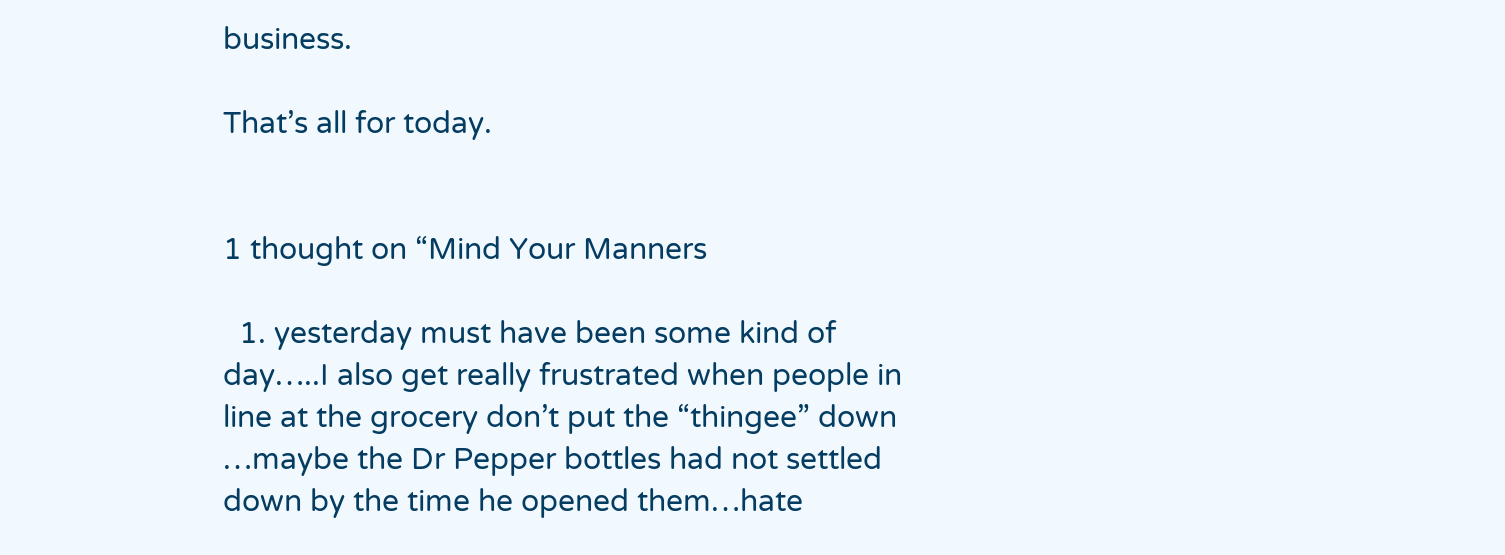business.

That’s all for today.


1 thought on “Mind Your Manners

  1. yesterday must have been some kind of day…..I also get really frustrated when people in line at the grocery don’t put the “thingee” down …maybe the Dr Pepper bottles had not settled down by the time he opened them…hate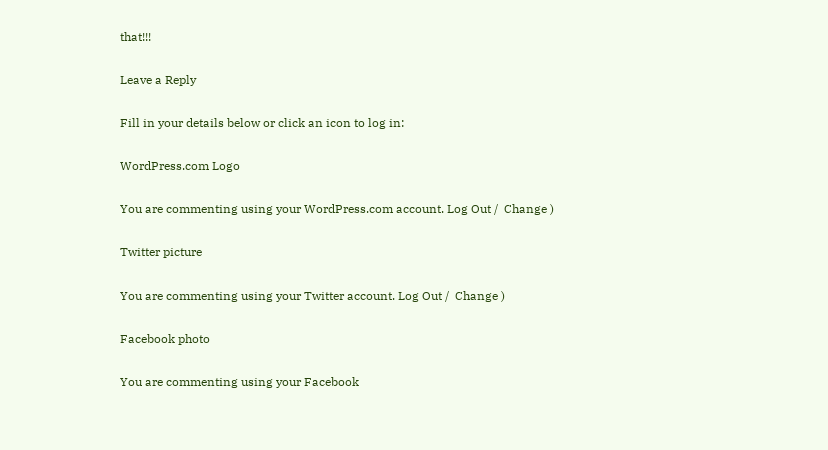that!!!

Leave a Reply

Fill in your details below or click an icon to log in:

WordPress.com Logo

You are commenting using your WordPress.com account. Log Out /  Change )

Twitter picture

You are commenting using your Twitter account. Log Out /  Change )

Facebook photo

You are commenting using your Facebook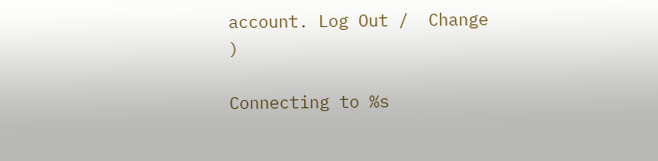account. Log Out /  Change )

Connecting to %s